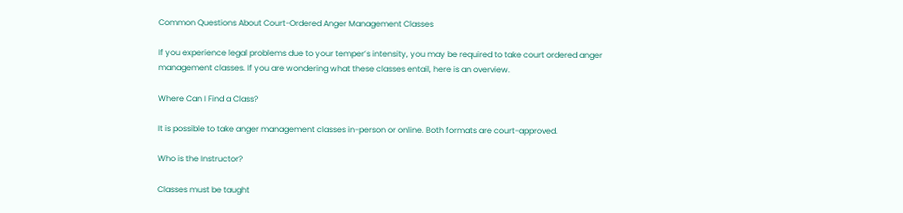Common Questions About Court-Ordered Anger Management Classes

If you experience legal problems due to your temper’s intensity, you may be required to take court ordered anger management classes. If you are wondering what these classes entail, here is an overview.

Where Can I Find a Class?

It is possible to take anger management classes in-person or online. Both formats are court-approved.

Who is the Instructor?

Classes must be taught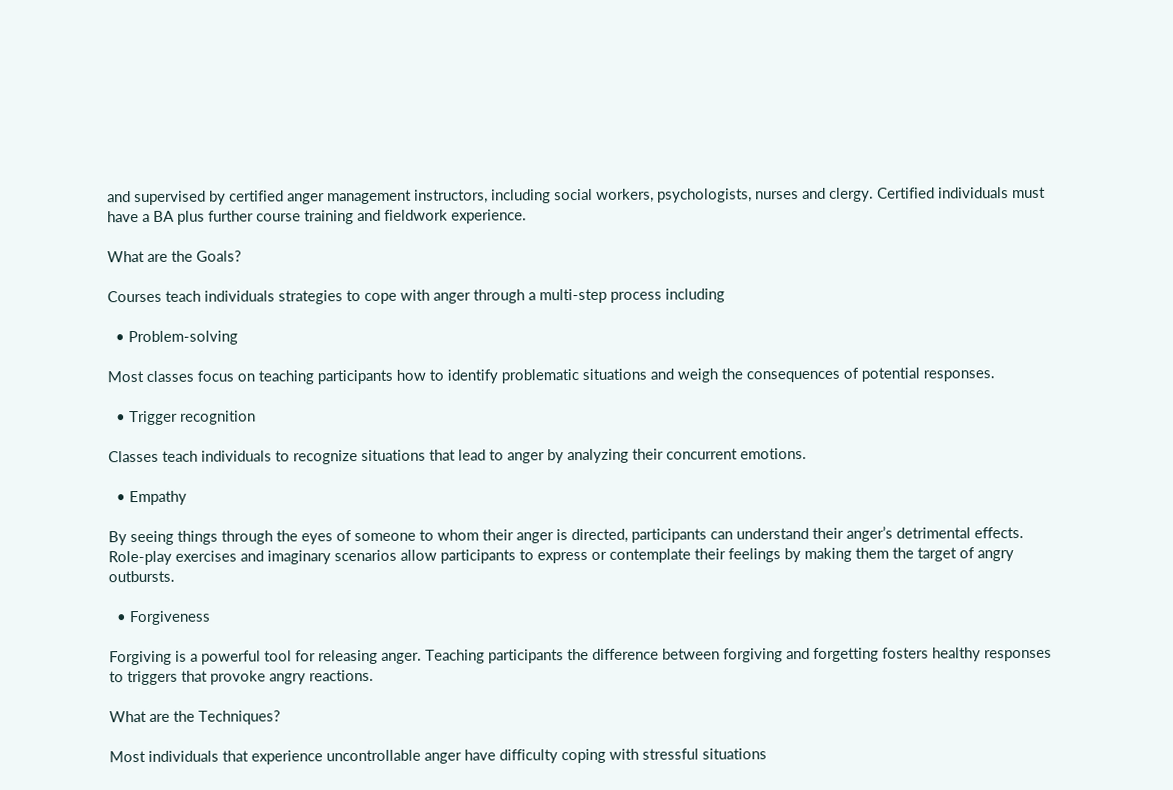and supervised by certified anger management instructors, including social workers, psychologists, nurses and clergy. Certified individuals must have a BA plus further course training and fieldwork experience.

What are the Goals?

Courses teach individuals strategies to cope with anger through a multi-step process including

  • Problem-solving

Most classes focus on teaching participants how to identify problematic situations and weigh the consequences of potential responses.

  • Trigger recognition

Classes teach individuals to recognize situations that lead to anger by analyzing their concurrent emotions.

  • Empathy

By seeing things through the eyes of someone to whom their anger is directed, participants can understand their anger’s detrimental effects. Role-play exercises and imaginary scenarios allow participants to express or contemplate their feelings by making them the target of angry outbursts.

  • Forgiveness

Forgiving is a powerful tool for releasing anger. Teaching participants the difference between forgiving and forgetting fosters healthy responses to triggers that provoke angry reactions.

What are the Techniques?

Most individuals that experience uncontrollable anger have difficulty coping with stressful situations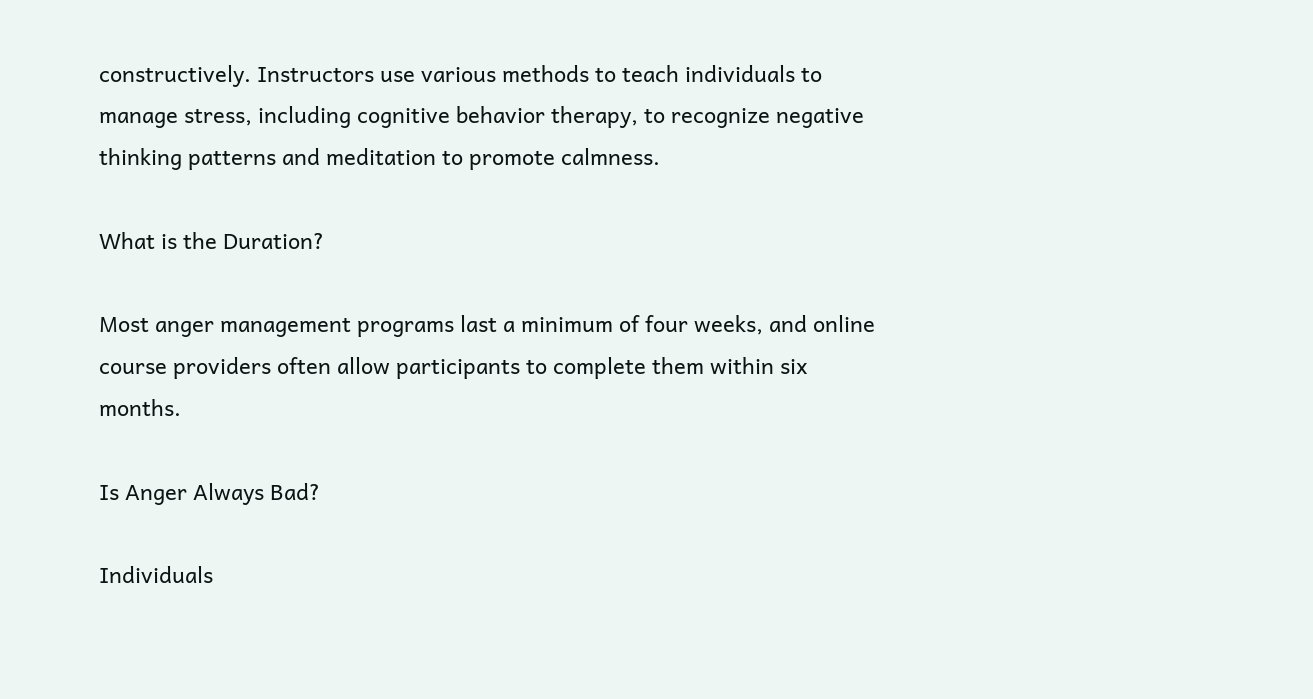constructively. Instructors use various methods to teach individuals to manage stress, including cognitive behavior therapy, to recognize negative thinking patterns and meditation to promote calmness.

What is the Duration?

Most anger management programs last a minimum of four weeks, and online course providers often allow participants to complete them within six months.

Is Anger Always Bad?

Individuals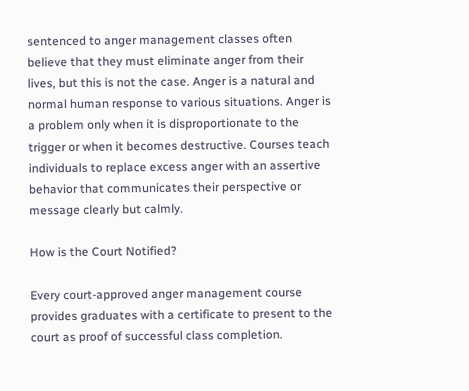sentenced to anger management classes often believe that they must eliminate anger from their lives, but this is not the case. Anger is a natural and normal human response to various situations. Anger is a problem only when it is disproportionate to the trigger or when it becomes destructive. Courses teach individuals to replace excess anger with an assertive behavior that communicates their perspective or message clearly but calmly.

How is the Court Notified?

Every court-approved anger management course provides graduates with a certificate to present to the court as proof of successful class completion.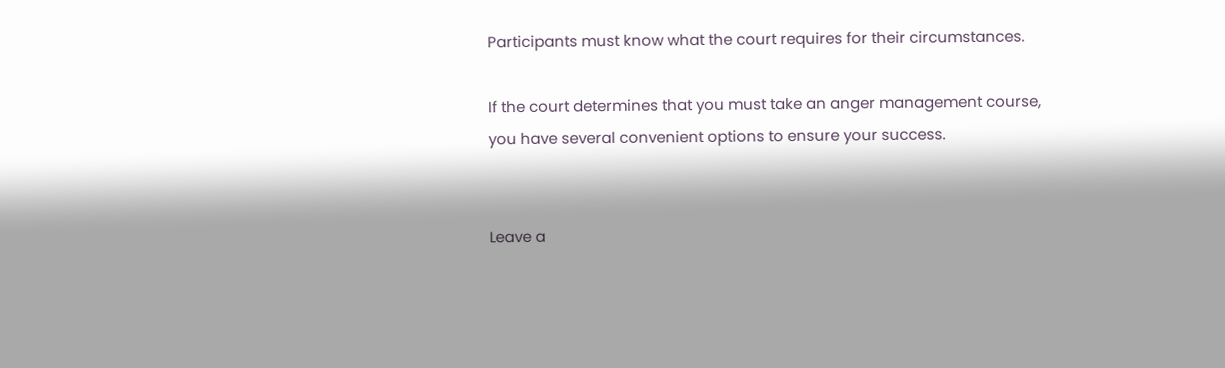Participants must know what the court requires for their circumstances.

If the court determines that you must take an anger management course, you have several convenient options to ensure your success.


Leave a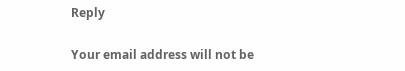Reply

Your email address will not be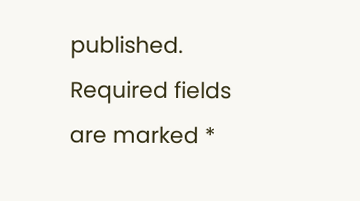published. Required fields are marked *